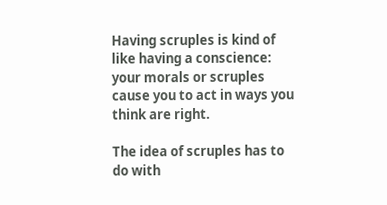Having scruples is kind of like having a conscience: your morals or scruples cause you to act in ways you think are right.

The idea of scruples has to do with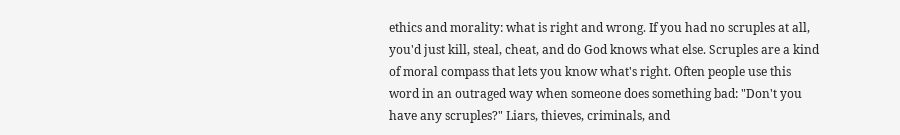ethics and morality: what is right and wrong. If you had no scruples at all, you'd just kill, steal, cheat, and do God knows what else. Scruples are a kind of moral compass that lets you know what's right. Often people use this word in an outraged way when someone does something bad: "Don't you have any scruples?" Liars, thieves, criminals, and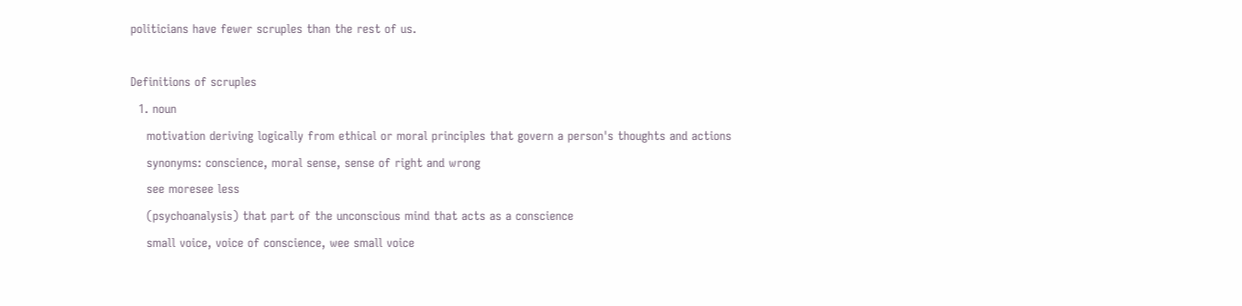politicians have fewer scruples than the rest of us.

Definitions of scruples
  1. noun
    motivation deriving logically from ethical or moral principles that govern a person's thoughts and actions
    synonyms: conscience, moral sense, sense of right and wrong
    see moresee less
    (psychoanalysis) that part of the unconscious mind that acts as a conscience
    small voice, voice of conscience, wee small voice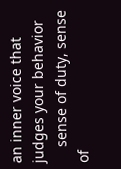an inner voice that judges your behavior
    sense of duty, sense of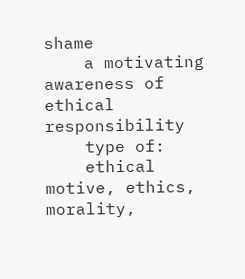shame
    a motivating awareness of ethical responsibility
    type of:
    ethical motive, ethics, morality,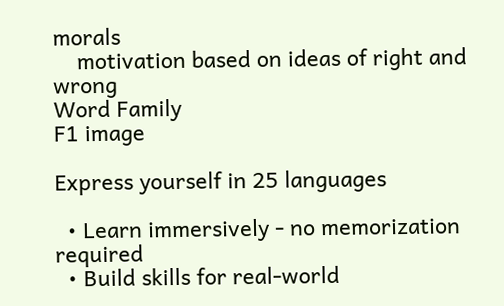morals
    motivation based on ideas of right and wrong
Word Family
F1 image

Express yourself in 25 languages

  • Learn immersively - no memorization required
  • Build skills for real-world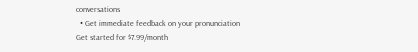conversations
  • Get immediate feedback on your pronunciation
Get started for $7.99/month